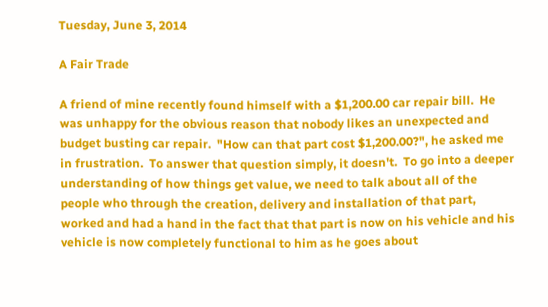Tuesday, June 3, 2014

A Fair Trade

A friend of mine recently found himself with a $1,200.00 car repair bill.  He was unhappy for the obvious reason that nobody likes an unexpected and budget busting car repair.  "How can that part cost $1,200.00?", he asked me in frustration.  To answer that question simply, it doesn't.  To go into a deeper understanding of how things get value, we need to talk about all of the people who through the creation, delivery and installation of that part, worked and had a hand in the fact that that part is now on his vehicle and his vehicle is now completely functional to him as he goes about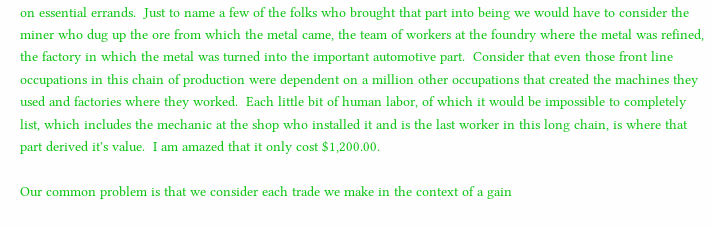on essential errands.  Just to name a few of the folks who brought that part into being we would have to consider the miner who dug up the ore from which the metal came, the team of workers at the foundry where the metal was refined, the factory in which the metal was turned into the important automotive part.  Consider that even those front line occupations in this chain of production were dependent on a million other occupations that created the machines they used and factories where they worked.  Each little bit of human labor, of which it would be impossible to completely list, which includes the mechanic at the shop who installed it and is the last worker in this long chain, is where that part derived it's value.  I am amazed that it only cost $1,200.00.

Our common problem is that we consider each trade we make in the context of a gain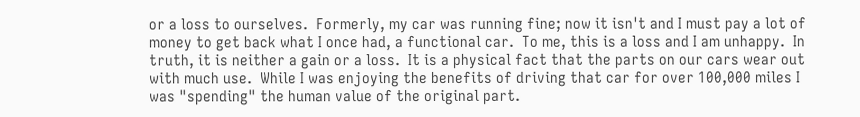or a loss to ourselves.  Formerly, my car was running fine; now it isn't and I must pay a lot of money to get back what I once had, a functional car.  To me, this is a loss and I am unhappy.  In truth, it is neither a gain or a loss.  It is a physical fact that the parts on our cars wear out with much use.  While I was enjoying the benefits of driving that car for over 100,000 miles I was "spending" the human value of the original part.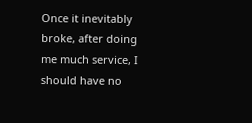Once it inevitably broke, after doing me much service, I should have no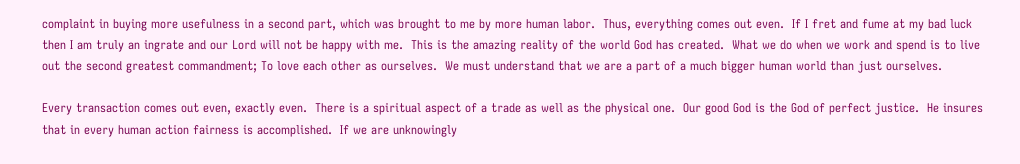complaint in buying more usefulness in a second part, which was brought to me by more human labor.  Thus, everything comes out even.  If I fret and fume at my bad luck then I am truly an ingrate and our Lord will not be happy with me.  This is the amazing reality of the world God has created.  What we do when we work and spend is to live out the second greatest commandment; To love each other as ourselves.  We must understand that we are a part of a much bigger human world than just ourselves.

Every transaction comes out even, exactly even.  There is a spiritual aspect of a trade as well as the physical one.  Our good God is the God of perfect justice.  He insures that in every human action fairness is accomplished.  If we are unknowingly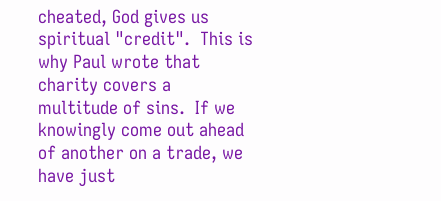cheated, God gives us spiritual "credit".  This is why Paul wrote that charity covers a multitude of sins.  If we knowingly come out ahead of another on a trade, we have just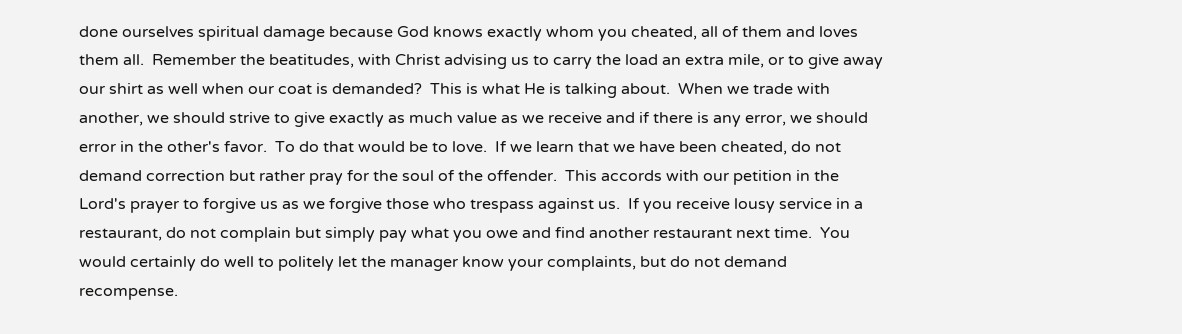done ourselves spiritual damage because God knows exactly whom you cheated, all of them and loves them all.  Remember the beatitudes, with Christ advising us to carry the load an extra mile, or to give away our shirt as well when our coat is demanded?  This is what He is talking about.  When we trade with another, we should strive to give exactly as much value as we receive and if there is any error, we should error in the other's favor.  To do that would be to love.  If we learn that we have been cheated, do not demand correction but rather pray for the soul of the offender.  This accords with our petition in the Lord's prayer to forgive us as we forgive those who trespass against us.  If you receive lousy service in a restaurant, do not complain but simply pay what you owe and find another restaurant next time.  You would certainly do well to politely let the manager know your complaints, but do not demand recompense.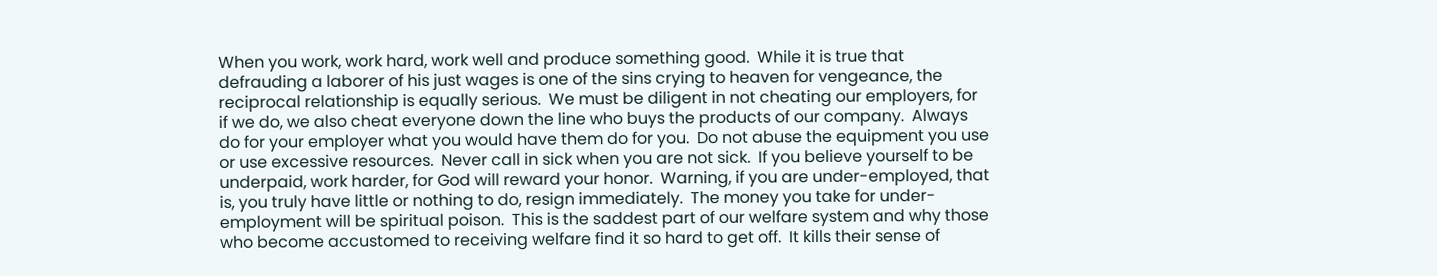When you work, work hard, work well and produce something good.  While it is true that defrauding a laborer of his just wages is one of the sins crying to heaven for vengeance, the reciprocal relationship is equally serious.  We must be diligent in not cheating our employers, for if we do, we also cheat everyone down the line who buys the products of our company.  Always do for your employer what you would have them do for you.  Do not abuse the equipment you use or use excessive resources.  Never call in sick when you are not sick.  If you believe yourself to be underpaid, work harder, for God will reward your honor.  Warning, if you are under-employed, that is, you truly have little or nothing to do, resign immediately.  The money you take for under-employment will be spiritual poison.  This is the saddest part of our welfare system and why those who become accustomed to receiving welfare find it so hard to get off.  It kills their sense of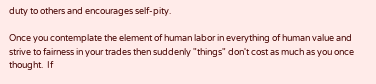duty to others and encourages self-pity.

Once you contemplate the element of human labor in everything of human value and strive to fairness in your trades then suddenly "things" don't cost as much as you once thought.  If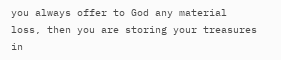you always offer to God any material loss, then you are storing your treasures in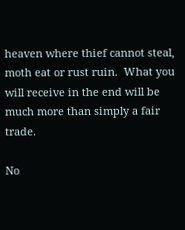heaven where thief cannot steal, moth eat or rust ruin.  What you will receive in the end will be much more than simply a fair trade.

No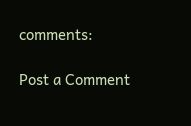comments:

Post a Comment